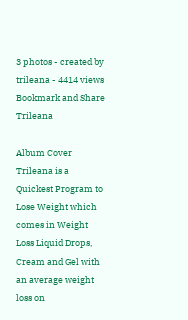3 photos - created by trileana - 4414 views Bookmark and Share Trileana

Album Cover
Trileana is a Quickest Program to Lose Weight which comes in Weight Loss Liquid Drops, Cream and Gel with an average weight loss on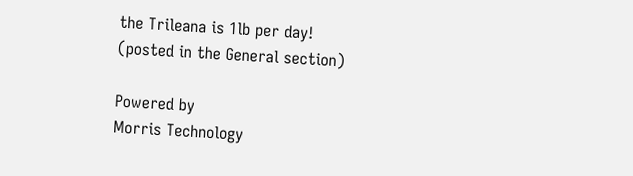the Trileana is 1lb per day!
(posted in the General section)

Powered by
Morris Technology